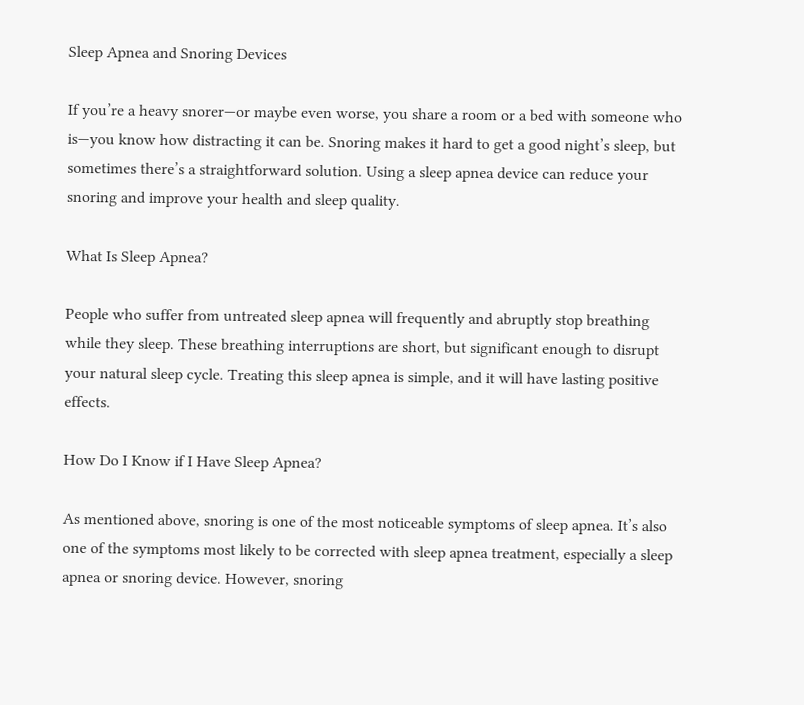Sleep Apnea and Snoring Devices

If you’re a heavy snorer—or maybe even worse, you share a room or a bed with someone who is—you know how distracting it can be. Snoring makes it hard to get a good night’s sleep, but sometimes there’s a straightforward solution. Using a sleep apnea device can reduce your snoring and improve your health and sleep quality.

What Is Sleep Apnea?

People who suffer from untreated sleep apnea will frequently and abruptly stop breathing while they sleep. These breathing interruptions are short, but significant enough to disrupt your natural sleep cycle. Treating this sleep apnea is simple, and it will have lasting positive effects.

How Do I Know if I Have Sleep Apnea?

As mentioned above, snoring is one of the most noticeable symptoms of sleep apnea. It’s also one of the symptoms most likely to be corrected with sleep apnea treatment, especially a sleep apnea or snoring device. However, snoring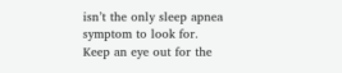isn’t the only sleep apnea symptom to look for. Keep an eye out for the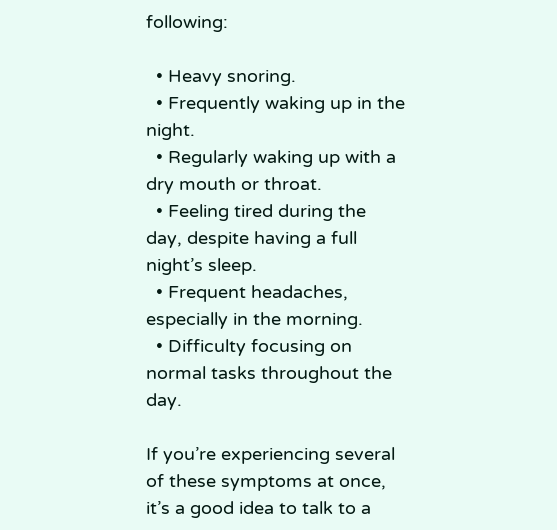following:

  • Heavy snoring.
  • Frequently waking up in the night.
  • Regularly waking up with a dry mouth or throat.
  • Feeling tired during the day, despite having a full night’s sleep.
  • Frequent headaches, especially in the morning.
  • Difficulty focusing on normal tasks throughout the day.

If you’re experiencing several of these symptoms at once, it’s a good idea to talk to a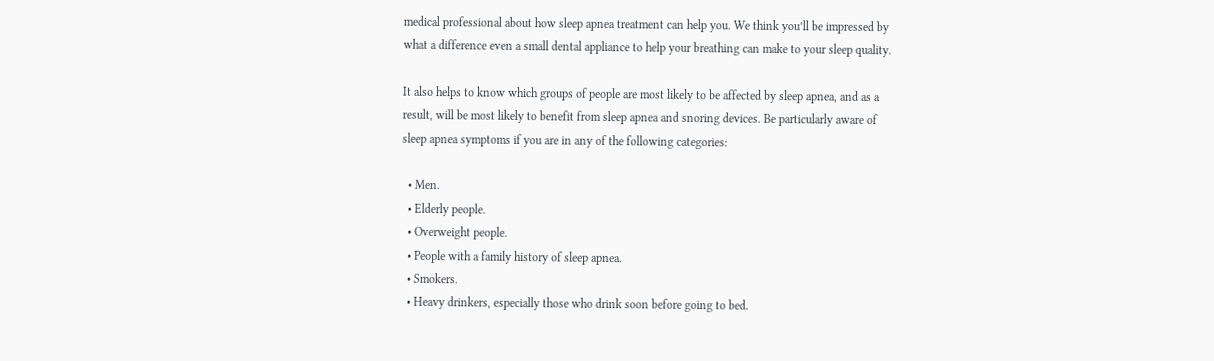medical professional about how sleep apnea treatment can help you. We think you’ll be impressed by what a difference even a small dental appliance to help your breathing can make to your sleep quality.

It also helps to know which groups of people are most likely to be affected by sleep apnea, and as a result, will be most likely to benefit from sleep apnea and snoring devices. Be particularly aware of sleep apnea symptoms if you are in any of the following categories:

  • Men.
  • Elderly people.
  • Overweight people.
  • People with a family history of sleep apnea.
  • Smokers.
  • Heavy drinkers, especially those who drink soon before going to bed.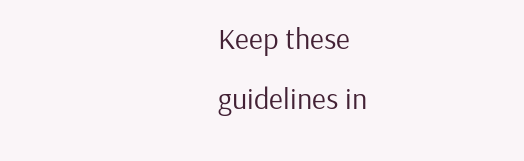Keep these guidelines in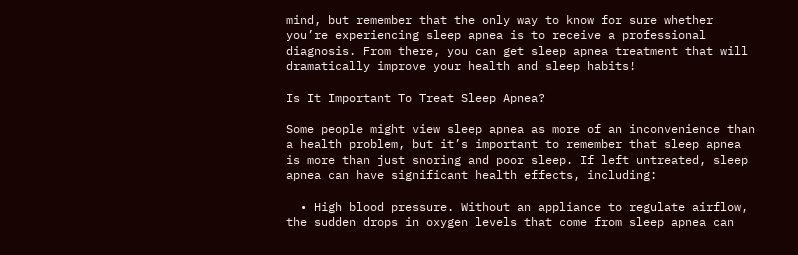mind, but remember that the only way to know for sure whether you’re experiencing sleep apnea is to receive a professional diagnosis. From there, you can get sleep apnea treatment that will dramatically improve your health and sleep habits!

Is It Important To Treat Sleep Apnea?

Some people might view sleep apnea as more of an inconvenience than a health problem, but it’s important to remember that sleep apnea is more than just snoring and poor sleep. If left untreated, sleep apnea can have significant health effects, including:

  • High blood pressure. Without an appliance to regulate airflow, the sudden drops in oxygen levels that come from sleep apnea can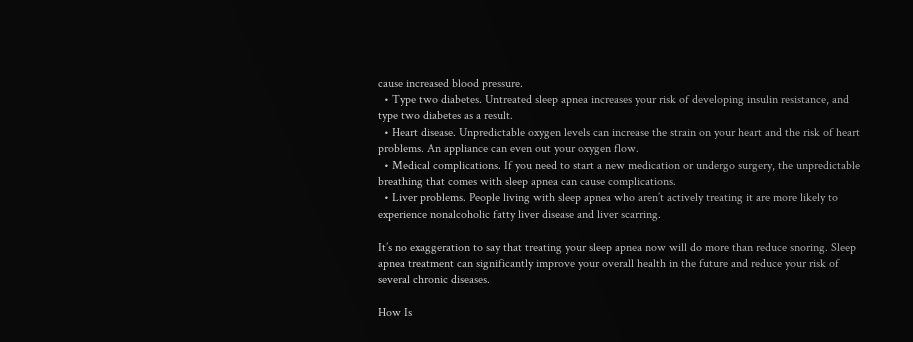cause increased blood pressure.
  • Type two diabetes. Untreated sleep apnea increases your risk of developing insulin resistance, and type two diabetes as a result.
  • Heart disease. Unpredictable oxygen levels can increase the strain on your heart and the risk of heart problems. An appliance can even out your oxygen flow.
  • Medical complications. If you need to start a new medication or undergo surgery, the unpredictable breathing that comes with sleep apnea can cause complications.
  • Liver problems. People living with sleep apnea who aren’t actively treating it are more likely to experience nonalcoholic fatty liver disease and liver scarring.

It’s no exaggeration to say that treating your sleep apnea now will do more than reduce snoring. Sleep apnea treatment can significantly improve your overall health in the future and reduce your risk of several chronic diseases.

How Is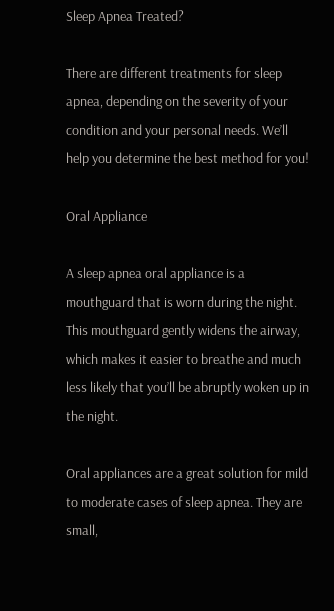Sleep Apnea Treated?

There are different treatments for sleep apnea, depending on the severity of your condition and your personal needs. We’ll help you determine the best method for you!

Oral Appliance

A sleep apnea oral appliance is a mouthguard that is worn during the night. This mouthguard gently widens the airway, which makes it easier to breathe and much less likely that you’ll be abruptly woken up in the night.

Oral appliances are a great solution for mild to moderate cases of sleep apnea. They are small,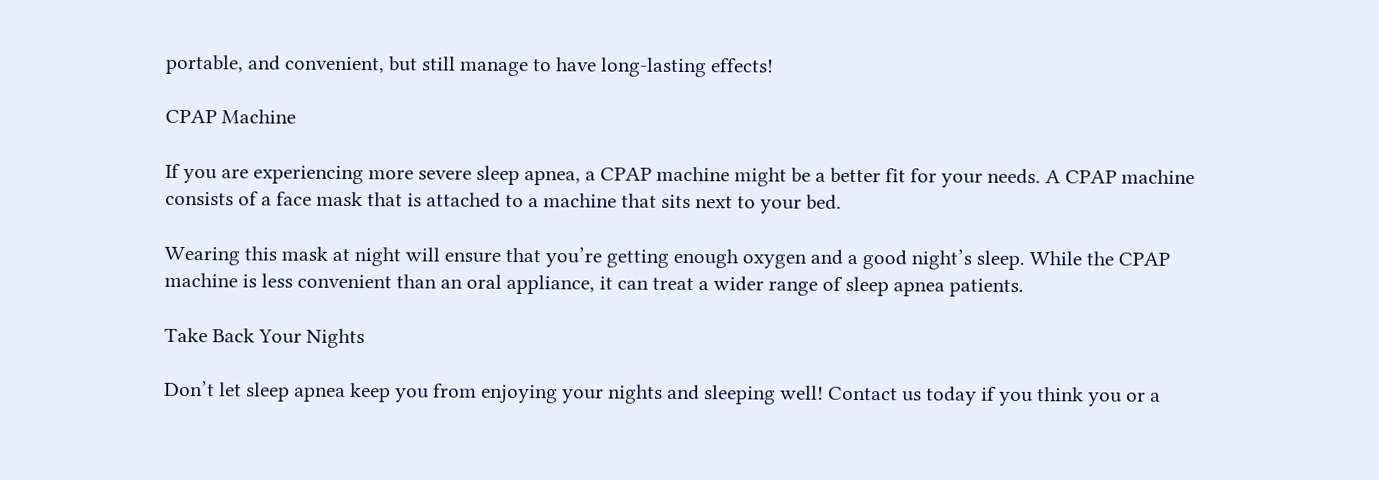portable, and convenient, but still manage to have long-lasting effects!

CPAP Machine

If you are experiencing more severe sleep apnea, a CPAP machine might be a better fit for your needs. A CPAP machine consists of a face mask that is attached to a machine that sits next to your bed.

Wearing this mask at night will ensure that you’re getting enough oxygen and a good night’s sleep. While the CPAP machine is less convenient than an oral appliance, it can treat a wider range of sleep apnea patients.

Take Back Your Nights

Don’t let sleep apnea keep you from enjoying your nights and sleeping well! Contact us today if you think you or a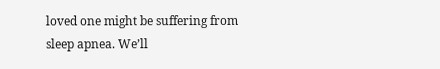loved one might be suffering from sleep apnea. We’ll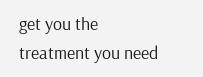get you the treatment you need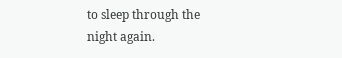to sleep through the night again.